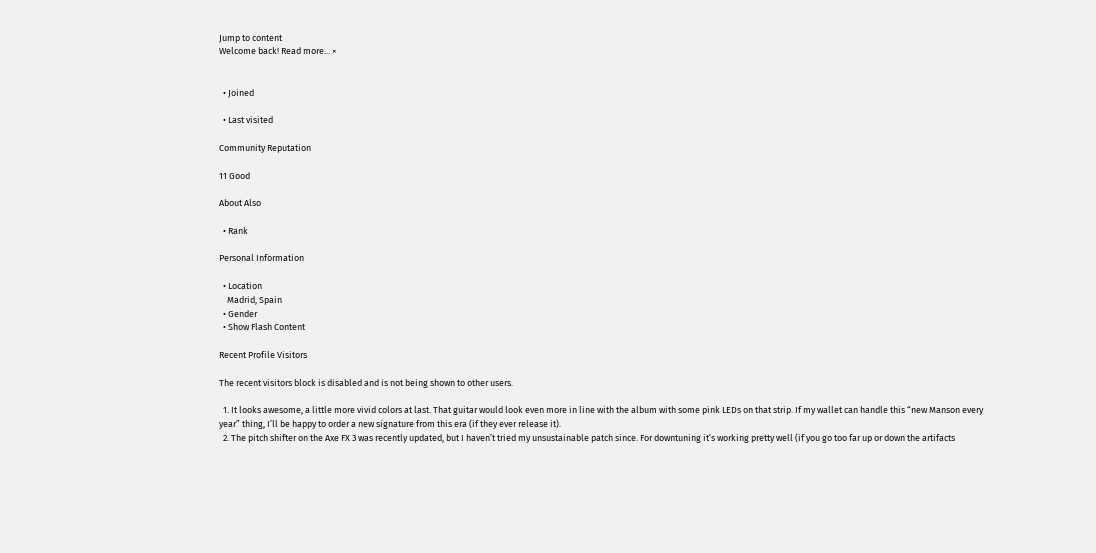Jump to content
Welcome back! Read more... ×


  • Joined

  • Last visited

Community Reputation

11 Good

About Also

  • Rank

Personal Information

  • Location
    Madrid, Spain
  • Gender
  • Show Flash Content

Recent Profile Visitors

The recent visitors block is disabled and is not being shown to other users.

  1. It looks awesome, a little more vivid colors at last. That guitar would look even more in line with the album with some pink LEDs on that strip. If my wallet can handle this “new Manson every year” thing, I’ll be happy to order a new signature from this era (if they ever release it).
  2. The pitch shifter on the Axe FX 3 was recently updated, but I haven’t tried my unsustainable patch since. For downtuning it’s working pretty well (if you go too far up or down the artifacts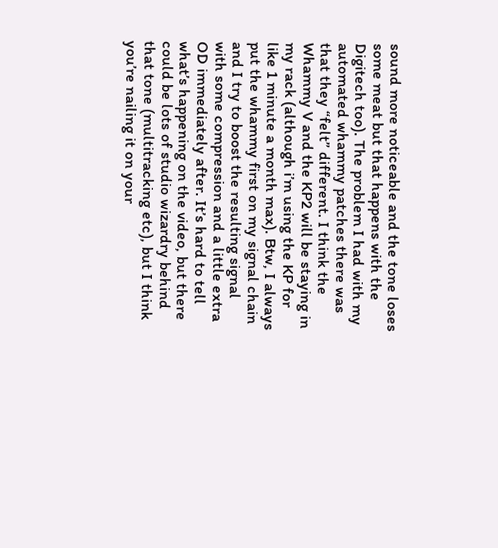sound more noticeable and the tone loses some meat but that happens with the Digitech too). The problem I had with my automated whammy patches there was that they “felt” different. I think the Whammy V and the KP2 will be staying in my rack (although i’m using the KP for like 1 minute a month max). Btw, I always put the whammy first on my signal chain and I try to boost the resulting signal with some compression and a little extra OD immediately after. It’s hard to tell what’s happening on the video, but there could be lots of studio wizardry behind that tone (multitracking etc), but I think you’re nailing it on your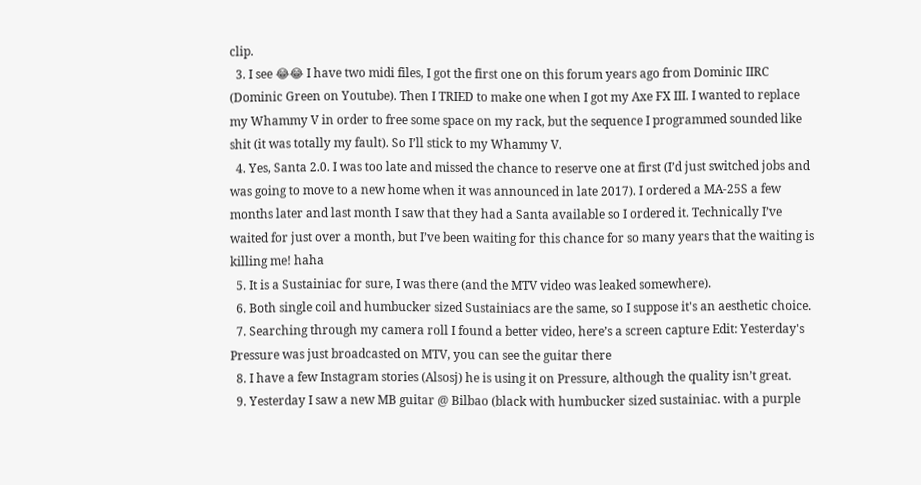clip.
  3. I see 😂😂 I have two midi files, I got the first one on this forum years ago from Dominic IIRC (Dominic Green on Youtube). Then I TRIED to make one when I got my Axe FX III. I wanted to replace my Whammy V in order to free some space on my rack, but the sequence I programmed sounded like shit (it was totally my fault). So I’ll stick to my Whammy V.
  4. Yes, Santa 2.0. I was too late and missed the chance to reserve one at first (I’d just switched jobs and was going to move to a new home when it was announced in late 2017). I ordered a MA-25S a few months later and last month I saw that they had a Santa available so I ordered it. Technically I’ve waited for just over a month, but I’ve been waiting for this chance for so many years that the waiting is killing me! haha
  5. It is a Sustainiac for sure, I was there (and the MTV video was leaked somewhere).
  6. Both single coil and humbucker sized Sustainiacs are the same, so I suppose it's an aesthetic choice.
  7. Searching through my camera roll I found a better video, here’s a screen capture Edit: Yesterday's Pressure was just broadcasted on MTV, you can see the guitar there
  8. I have a few Instagram stories (Alsosj) he is using it on Pressure, although the quality isn’t great.
  9. Yesterday I saw a new MB guitar @ Bilbao (black with humbucker sized sustainiac. with a purple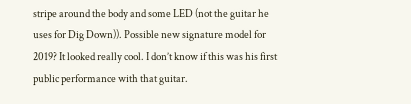stripe around the body and some LED (not the guitar he uses for Dig Down)). Possible new signature model for 2019? It looked really cool. I don’t know if this was his first public performance with that guitar.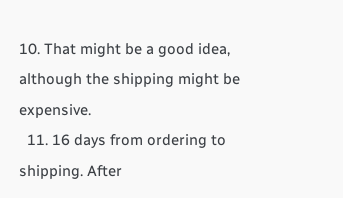10. That might be a good idea, although the shipping might be expensive.
  11. 16 days from ordering to shipping. After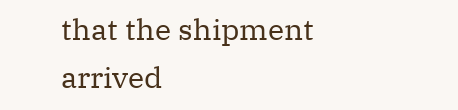that the shipment arrived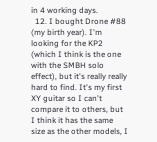in 4 working days.
  12. I bought Drone #88 (my birth year). I'm looking for the KP2 (which I think is the one with the SMBH solo effect), but it's really really hard to find. It's my first XY guitar so I can't compare it to others, but I think it has the same size as the other models, I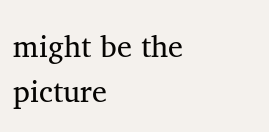might be the picture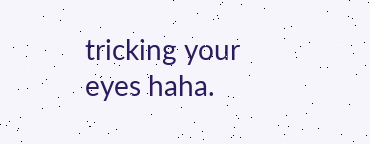tricking your eyes haha.